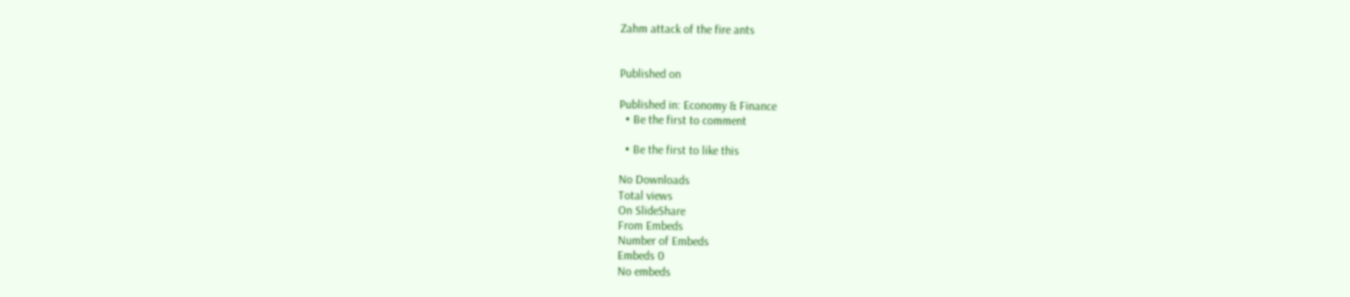Zahm attack of the fire ants


Published on

Published in: Economy & Finance
  • Be the first to comment

  • Be the first to like this

No Downloads
Total views
On SlideShare
From Embeds
Number of Embeds
Embeds 0
No embeds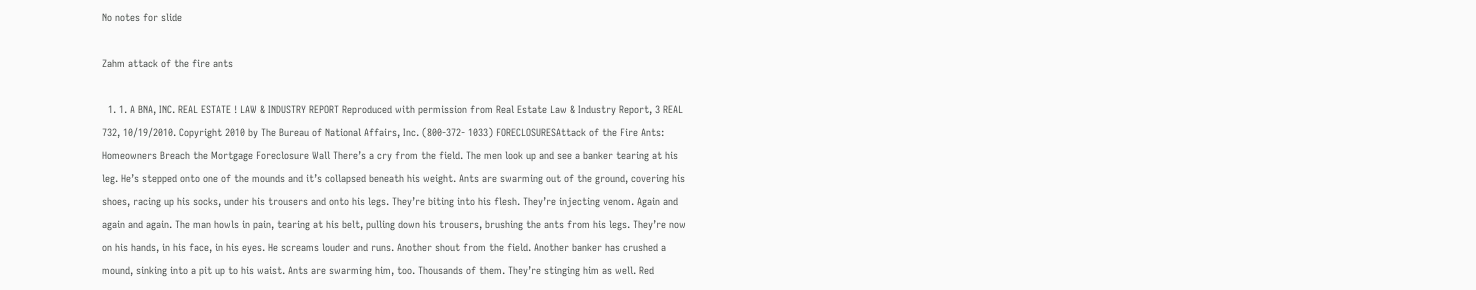No notes for slide

Zahm attack of the fire ants

  1. 1. A BNA, INC. REAL ESTATE ! LAW & INDUSTRY REPORT Reproduced with permission from Real Estate Law & Industry Report, 3 REAL 732, 10/19/2010. Copyright 2010 by The Bureau of National Affairs, Inc. (800-372- 1033) FORECLOSURESAttack of the Fire Ants: Homeowners Breach the Mortgage Foreclosure Wall There’s a cry from the field. The men look up and see a banker tearing at his leg. He’s stepped onto one of the mounds and it’s collapsed beneath his weight. Ants are swarming out of the ground, covering his shoes, racing up his socks, under his trousers and onto his legs. They’re biting into his flesh. They’re injecting venom. Again and again and again. The man howls in pain, tearing at his belt, pulling down his trousers, brushing the ants from his legs. They’re now on his hands, in his face, in his eyes. He screams louder and runs. Another shout from the field. Another banker has crushed a mound, sinking into a pit up to his waist. Ants are swarming him, too. Thousands of them. They’re stinging him as well. Red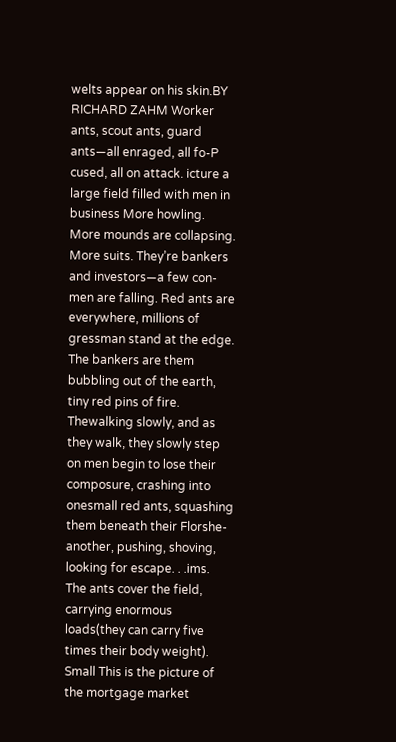welts appear on his skin.BY RICHARD ZAHM Worker ants, scout ants, guard ants—all enraged, all fo-P cused, all on attack. icture a large field filled with men in business More howling. More mounds are collapsing. More suits. They’re bankers and investors—a few con- men are falling. Red ants are everywhere, millions of gressman stand at the edge. The bankers are them bubbling out of the earth, tiny red pins of fire. Thewalking slowly, and as they walk, they slowly step on men begin to lose their composure, crashing into onesmall red ants, squashing them beneath their Florshe- another, pushing, shoving, looking for escape. . .ims. The ants cover the field, carrying enormous loads(they can carry five times their body weight). Small This is the picture of the mortgage market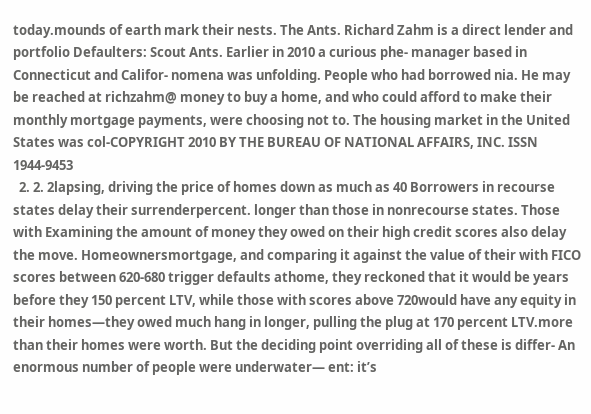today.mounds of earth mark their nests. The Ants. Richard Zahm is a direct lender and portfolio Defaulters: Scout Ants. Earlier in 2010 a curious phe- manager based in Connecticut and Califor- nomena was unfolding. People who had borrowed nia. He may be reached at richzahm@ money to buy a home, and who could afford to make their monthly mortgage payments, were choosing not to. The housing market in the United States was col-COPYRIGHT 2010 BY THE BUREAU OF NATIONAL AFFAIRS, INC. ISSN 1944-9453
  2. 2. 2lapsing, driving the price of homes down as much as 40 Borrowers in recourse states delay their surrenderpercent. longer than those in nonrecourse states. Those with Examining the amount of money they owed on their high credit scores also delay the move. Homeownersmortgage, and comparing it against the value of their with FICO scores between 620-680 trigger defaults athome, they reckoned that it would be years before they 150 percent LTV, while those with scores above 720would have any equity in their homes—they owed much hang in longer, pulling the plug at 170 percent LTV.more than their homes were worth. But the deciding point overriding all of these is differ- An enormous number of people were underwater— ent: it’s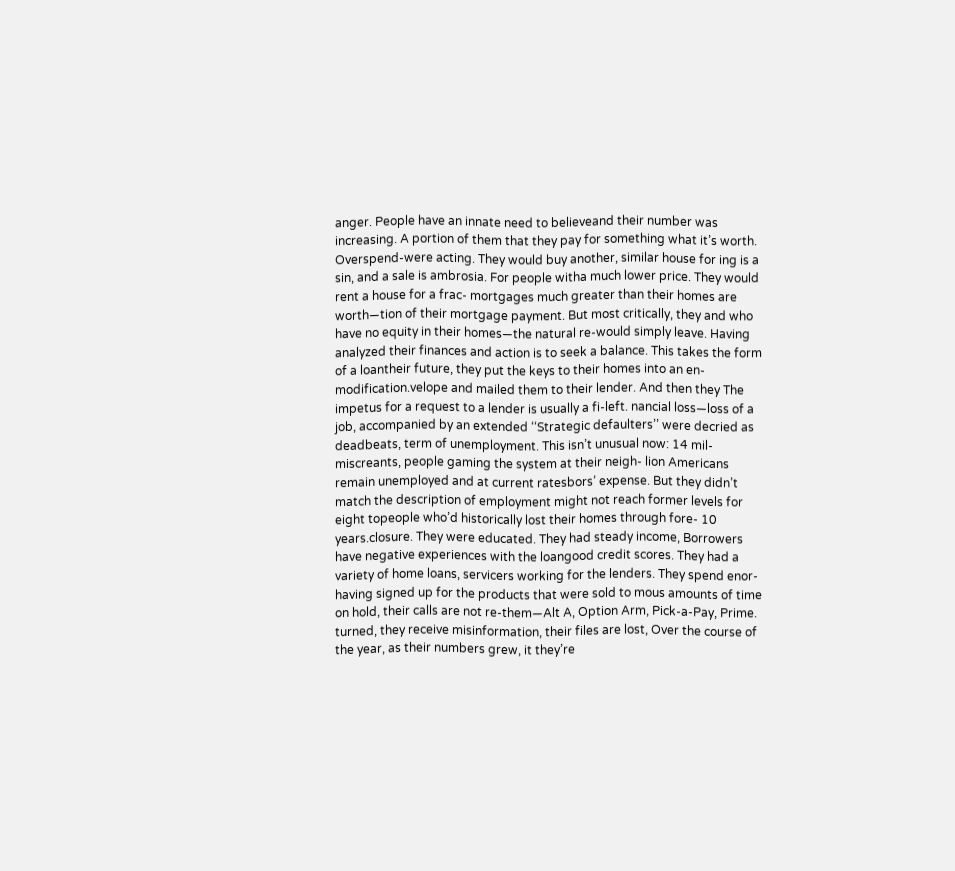anger. People have an innate need to believeand their number was increasing. A portion of them that they pay for something what it’s worth. Overspend-were acting. They would buy another, similar house for ing is a sin, and a sale is ambrosia. For people witha much lower price. They would rent a house for a frac- mortgages much greater than their homes are worth—tion of their mortgage payment. But most critically, they and who have no equity in their homes—the natural re-would simply leave. Having analyzed their finances and action is to seek a balance. This takes the form of a loantheir future, they put the keys to their homes into an en- modification.velope and mailed them to their lender. And then they The impetus for a request to a lender is usually a fi-left. nancial loss—loss of a job, accompanied by an extended ‘‘Strategic defaulters’’ were decried as deadbeats, term of unemployment. This isn’t unusual now: 14 mil-miscreants, people gaming the system at their neigh- lion Americans remain unemployed and at current ratesbors’ expense. But they didn’t match the description of employment might not reach former levels for eight topeople who’d historically lost their homes through fore- 10 years.closure. They were educated. They had steady income, Borrowers have negative experiences with the loangood credit scores. They had a variety of home loans, servicers working for the lenders. They spend enor-having signed up for the products that were sold to mous amounts of time on hold, their calls are not re-them—Alt A, Option Arm, Pick-a-Pay, Prime. turned, they receive misinformation, their files are lost, Over the course of the year, as their numbers grew, it they’re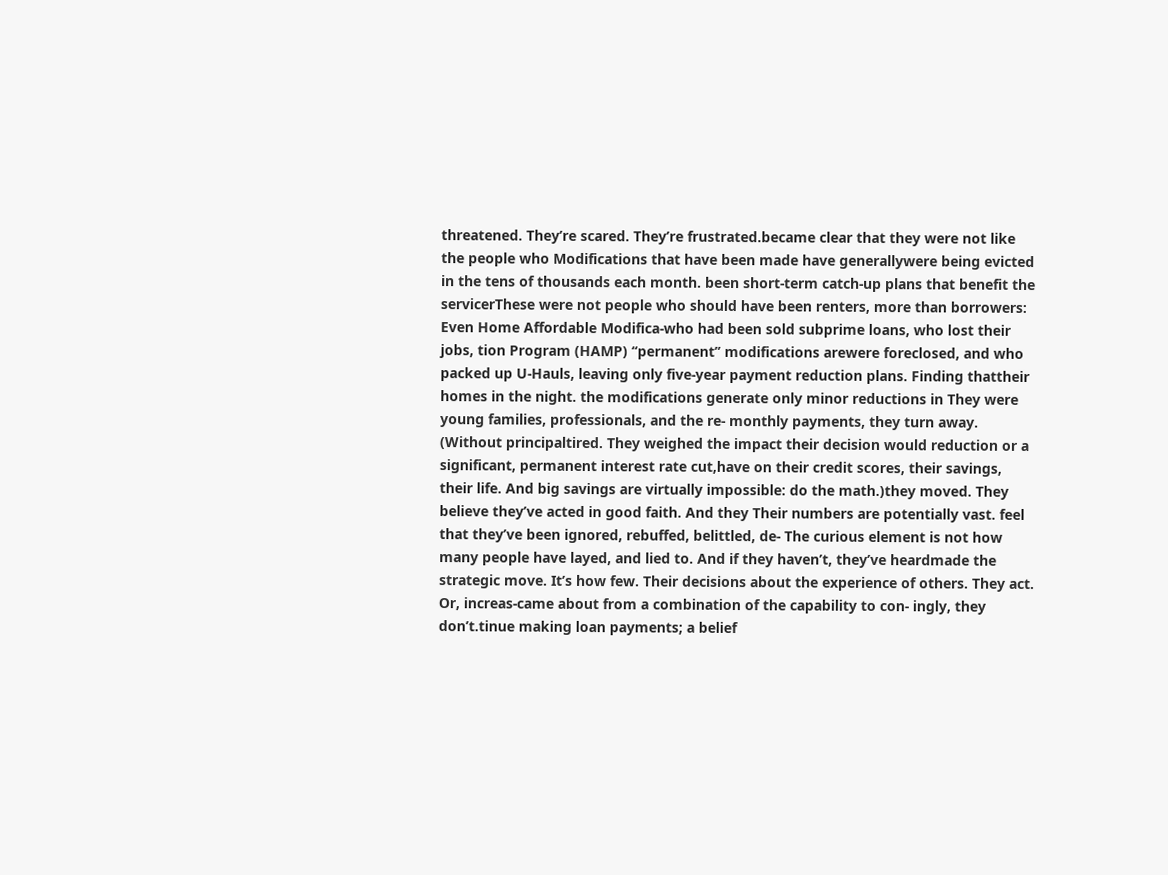threatened. They’re scared. They’re frustrated.became clear that they were not like the people who Modifications that have been made have generallywere being evicted in the tens of thousands each month. been short-term catch-up plans that benefit the servicerThese were not people who should have been renters, more than borrowers: Even Home Affordable Modifica-who had been sold subprime loans, who lost their jobs, tion Program (HAMP) ‘‘permanent’’ modifications arewere foreclosed, and who packed up U-Hauls, leaving only five-year payment reduction plans. Finding thattheir homes in the night. the modifications generate only minor reductions in They were young families, professionals, and the re- monthly payments, they turn away. (Without principaltired. They weighed the impact their decision would reduction or a significant, permanent interest rate cut,have on their credit scores, their savings, their life. And big savings are virtually impossible: do the math.)they moved. They believe they’ve acted in good faith. And they Their numbers are potentially vast. feel that they’ve been ignored, rebuffed, belittled, de- The curious element is not how many people have layed, and lied to. And if they haven’t, they’ve heardmade the strategic move. It’s how few. Their decisions about the experience of others. They act. Or, increas-came about from a combination of the capability to con- ingly, they don’t.tinue making loan payments; a belief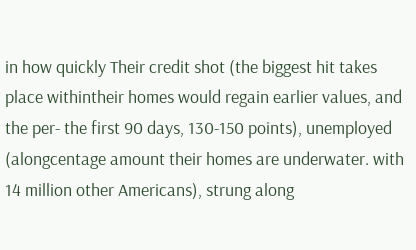in how quickly Their credit shot (the biggest hit takes place withintheir homes would regain earlier values, and the per- the first 90 days, 130-150 points), unemployed (alongcentage amount their homes are underwater. with 14 million other Americans), strung along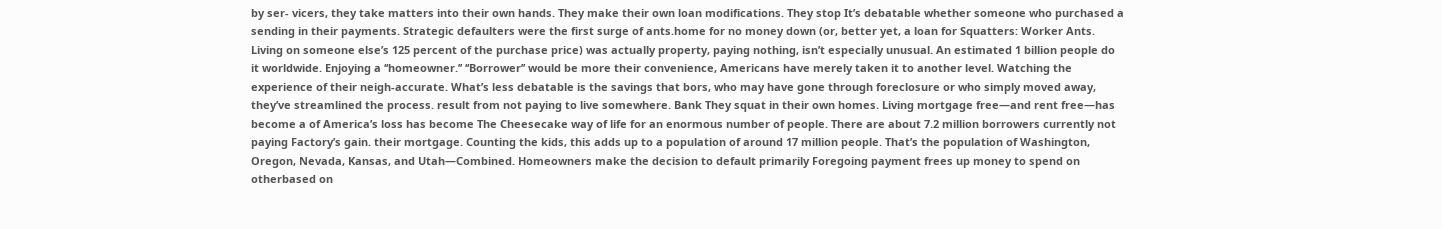by ser- vicers, they take matters into their own hands. They make their own loan modifications. They stop It’s debatable whether someone who purchased a sending in their payments. Strategic defaulters were the first surge of ants.home for no money down (or, better yet, a loan for Squatters: Worker Ants. Living on someone else’s 125 percent of the purchase price) was actually property, paying nothing, isn’t especially unusual. An estimated 1 billion people do it worldwide. Enjoying a ‘‘homeowner.’’ ‘‘Borrower’’ would be more their convenience, Americans have merely taken it to another level. Watching the experience of their neigh-accurate. What’s less debatable is the savings that bors, who may have gone through foreclosure or who simply moved away, they’ve streamlined the process. result from not paying to live somewhere. Bank They squat in their own homes. Living mortgage free—and rent free—has become a of America’s loss has become The Cheesecake way of life for an enormous number of people. There are about 7.2 million borrowers currently not paying Factory’s gain. their mortgage. Counting the kids, this adds up to a population of around 17 million people. That’s the population of Washington, Oregon, Nevada, Kansas, and Utah—Combined. Homeowners make the decision to default primarily Foregoing payment frees up money to spend on otherbased on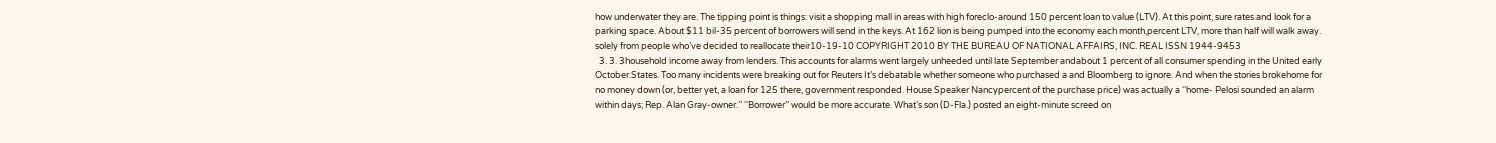how underwater they are. The tipping point is things: visit a shopping mall in areas with high foreclo-around 150 percent loan to value (LTV). At this point, sure rates and look for a parking space. About $11 bil-35 percent of borrowers will send in the keys. At 162 lion is being pumped into the economy each month,percent LTV, more than half will walk away. solely from people who’ve decided to reallocate their10-19-10 COPYRIGHT 2010 BY THE BUREAU OF NATIONAL AFFAIRS, INC. REAL ISSN 1944-9453
  3. 3. 3household income away from lenders. This accounts for alarms went largely unheeded until late September andabout 1 percent of all consumer spending in the United early October.States. Too many incidents were breaking out for Reuters It’s debatable whether someone who purchased a and Bloomberg to ignore. And when the stories brokehome for no money down (or, better yet, a loan for 125 there, government responded. House Speaker Nancypercent of the purchase price) was actually a ‘‘home- Pelosi sounded an alarm within days; Rep. Alan Gray-owner.’’ ‘‘Borrower’’ would be more accurate. What’s son (D-Fla.) posted an eight-minute screed on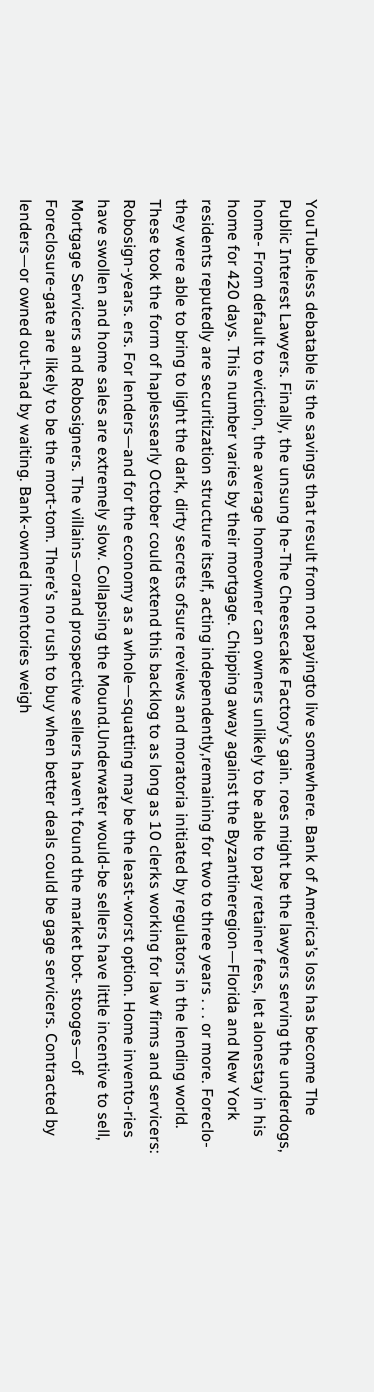YouTube.less debatable is the savings that result from not payingto live somewhere. Bank of America’s loss has become The Public Interest Lawyers. Finally, the unsung he-The Cheesecake Factory’s gain. roes might be the lawyers serving the underdogs, home- From default to eviction, the average homeowner can owners unlikely to be able to pay retainer fees, let alonestay in his home for 420 days. This number varies by their mortgage. Chipping away against the Byzantineregion—Florida and New York residents reputedly are securitization structure itself, acting independently,remaining for two to three years . . . or more. Foreclo- they were able to bring to light the dark, dirty secrets ofsure reviews and moratoria initiated by regulators in the lending world. These took the form of haplessearly October could extend this backlog to as long as 10 clerks working for law firms and servicers: Robosign-years. ers. For lenders—and for the economy as a whole—squatting may be the least-worst option. Home invento-ries have swollen and home sales are extremely slow. Collapsing the Mound.Underwater would-be sellers have little incentive to sell, Mortgage Servicers and Robosigners. The villains—orand prospective sellers haven’t found the market bot- stooges—of Foreclosure-gate are likely to be the mort-tom. There’s no rush to buy when better deals could be gage servicers. Contracted by lenders—or owned out-had by waiting. Bank-owned inventories weigh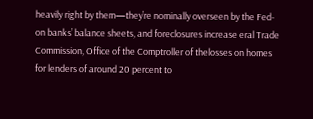heavily right by them—they’re nominally overseen by the Fed-on banks’ balance sheets, and foreclosures increase eral Trade Commission, Office of the Comptroller of thelosses on homes for lenders of around 20 percent to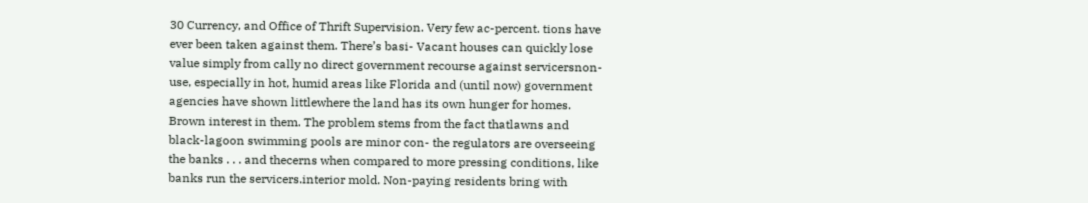30 Currency, and Office of Thrift Supervision. Very few ac-percent. tions have ever been taken against them. There’s basi- Vacant houses can quickly lose value simply from cally no direct government recourse against servicersnon-use, especially in hot, humid areas like Florida and (until now) government agencies have shown littlewhere the land has its own hunger for homes. Brown interest in them. The problem stems from the fact thatlawns and black-lagoon swimming pools are minor con- the regulators are overseeing the banks . . . and thecerns when compared to more pressing conditions, like banks run the servicers.interior mold. Non-paying residents bring with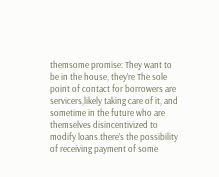themsome promise: They want to be in the house, they’re The sole point of contact for borrowers are servicers,likely taking care of it, and sometime in the future who are themselves disincentivized to modify loans.there’s the possibility of receiving payment of some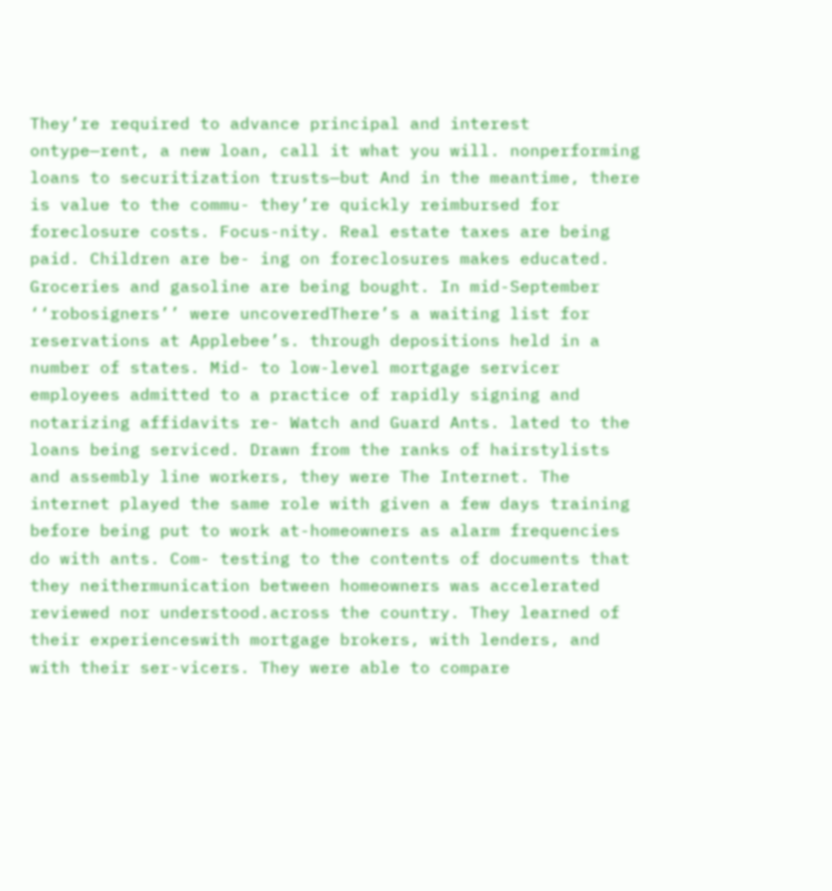They’re required to advance principal and interest ontype—rent, a new loan, call it what you will. nonperforming loans to securitization trusts—but And in the meantime, there is value to the commu- they’re quickly reimbursed for foreclosure costs. Focus-nity. Real estate taxes are being paid. Children are be- ing on foreclosures makes educated. Groceries and gasoline are being bought. In mid-September ‘‘robosigners’’ were uncoveredThere’s a waiting list for reservations at Applebee’s. through depositions held in a number of states. Mid- to low-level mortgage servicer employees admitted to a practice of rapidly signing and notarizing affidavits re- Watch and Guard Ants. lated to the loans being serviced. Drawn from the ranks of hairstylists and assembly line workers, they were The Internet. The internet played the same role with given a few days training before being put to work at-homeowners as alarm frequencies do with ants. Com- testing to the contents of documents that they neithermunication between homeowners was accelerated reviewed nor understood.across the country. They learned of their experienceswith mortgage brokers, with lenders, and with their ser-vicers. They were able to compare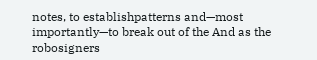notes, to establishpatterns and—most importantly—to break out of the And as the robosigners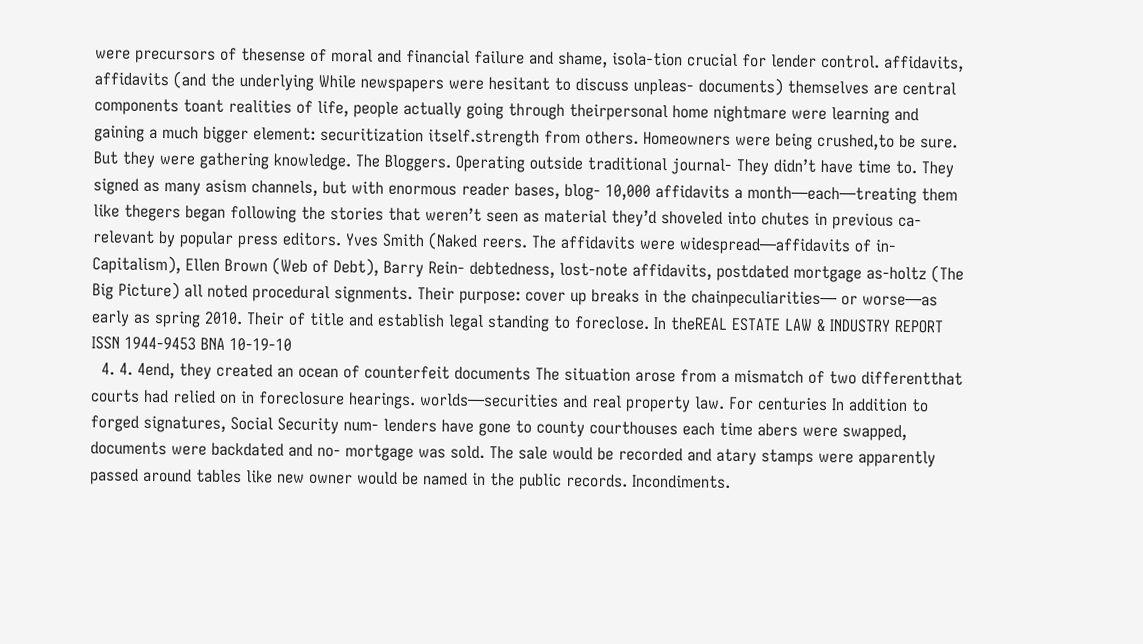were precursors of thesense of moral and financial failure and shame, isola-tion crucial for lender control. affidavits, affidavits (and the underlying While newspapers were hesitant to discuss unpleas- documents) themselves are central components toant realities of life, people actually going through theirpersonal home nightmare were learning and gaining a much bigger element: securitization itself.strength from others. Homeowners were being crushed,to be sure. But they were gathering knowledge. The Bloggers. Operating outside traditional journal- They didn’t have time to. They signed as many asism channels, but with enormous reader bases, blog- 10,000 affidavits a month—each—treating them like thegers began following the stories that weren’t seen as material they’d shoveled into chutes in previous ca-relevant by popular press editors. Yves Smith (Naked reers. The affidavits were widespread—affidavits of in-Capitalism), Ellen Brown (Web of Debt), Barry Rein- debtedness, lost-note affidavits, postdated mortgage as-holtz (The Big Picture) all noted procedural signments. Their purpose: cover up breaks in the chainpeculiarities— or worse—as early as spring 2010. Their of title and establish legal standing to foreclose. In theREAL ESTATE LAW & INDUSTRY REPORT ISSN 1944-9453 BNA 10-19-10
  4. 4. 4end, they created an ocean of counterfeit documents The situation arose from a mismatch of two differentthat courts had relied on in foreclosure hearings. worlds—securities and real property law. For centuries In addition to forged signatures, Social Security num- lenders have gone to county courthouses each time abers were swapped, documents were backdated and no- mortgage was sold. The sale would be recorded and atary stamps were apparently passed around tables like new owner would be named in the public records. Incondiments.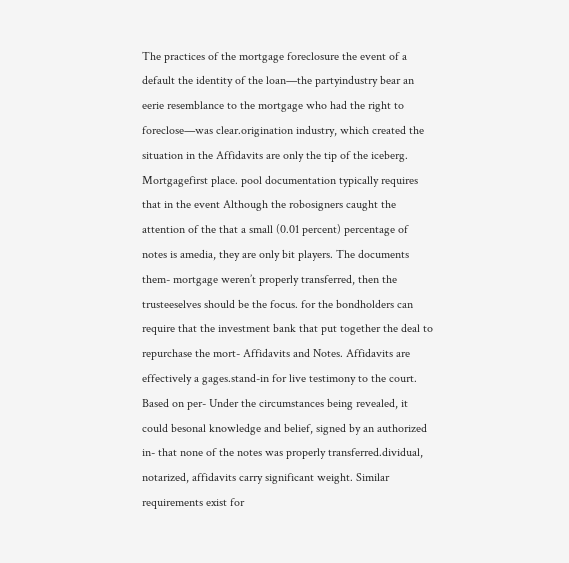The practices of the mortgage foreclosure the event of a default the identity of the loan—the partyindustry bear an eerie resemblance to the mortgage who had the right to foreclose—was clear.origination industry, which created the situation in the Affidavits are only the tip of the iceberg. Mortgagefirst place. pool documentation typically requires that in the event Although the robosigners caught the attention of the that a small (0.01 percent) percentage of notes is amedia, they are only bit players. The documents them- mortgage weren’t properly transferred, then the trusteeselves should be the focus. for the bondholders can require that the investment bank that put together the deal to repurchase the mort- Affidavits and Notes. Affidavits are effectively a gages.stand-in for live testimony to the court. Based on per- Under the circumstances being revealed, it could besonal knowledge and belief, signed by an authorized in- that none of the notes was properly transferred.dividual, notarized, affidavits carry significant weight. Similar requirements exist for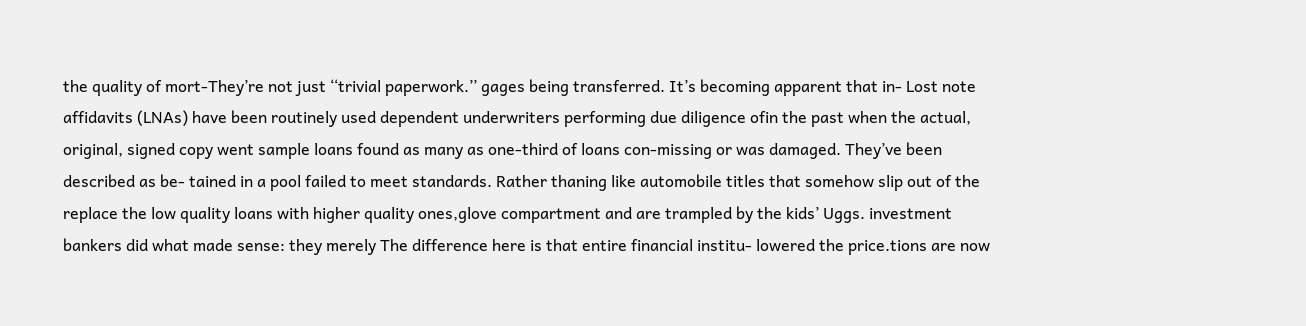the quality of mort-They’re not just ‘‘trivial paperwork.’’ gages being transferred. It’s becoming apparent that in- Lost note affidavits (LNAs) have been routinely used dependent underwriters performing due diligence ofin the past when the actual, original, signed copy went sample loans found as many as one-third of loans con-missing or was damaged. They’ve been described as be- tained in a pool failed to meet standards. Rather thaning like automobile titles that somehow slip out of the replace the low quality loans with higher quality ones,glove compartment and are trampled by the kids’ Uggs. investment bankers did what made sense: they merely The difference here is that entire financial institu- lowered the price.tions are now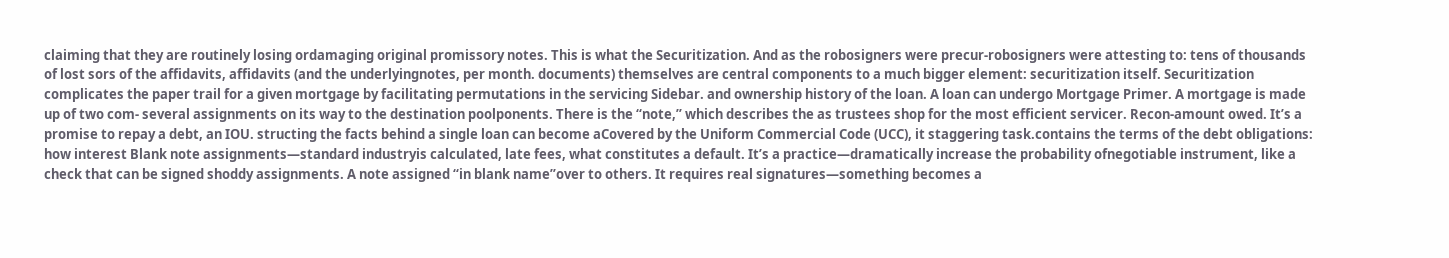claiming that they are routinely losing ordamaging original promissory notes. This is what the Securitization. And as the robosigners were precur-robosigners were attesting to: tens of thousands of lost sors of the affidavits, affidavits (and the underlyingnotes, per month. documents) themselves are central components to a much bigger element: securitization itself. Securitization complicates the paper trail for a given mortgage by facilitating permutations in the servicing Sidebar. and ownership history of the loan. A loan can undergo Mortgage Primer. A mortgage is made up of two com- several assignments on its way to the destination poolponents. There is the ‘‘note,’’ which describes the as trustees shop for the most efficient servicer. Recon-amount owed. It’s a promise to repay a debt, an IOU. structing the facts behind a single loan can become aCovered by the Uniform Commercial Code (UCC), it staggering task.contains the terms of the debt obligations: how interest Blank note assignments—standard industryis calculated, late fees, what constitutes a default. It’s a practice—dramatically increase the probability ofnegotiable instrument, like a check that can be signed shoddy assignments. A note assigned ‘‘in blank name’’over to others. It requires real signatures—something becomes a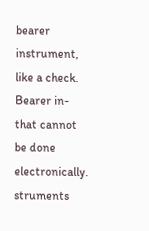bearer instrument, like a check. Bearer in-that cannot be done electronically. struments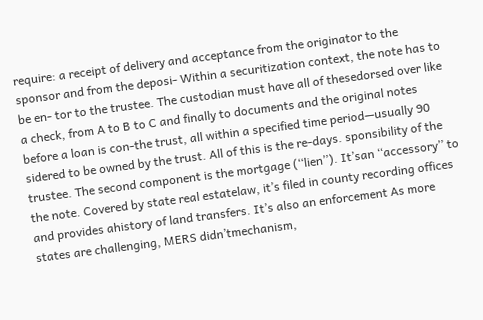require: a receipt of delivery and acceptance from the originator to the sponsor and from the deposi- Within a securitization context, the note has to be en- tor to the trustee. The custodian must have all of thesedorsed over like a check, from A to B to C and finally to documents and the original notes before a loan is con-the trust, all within a specified time period—usually 90 sidered to be owned by the trust. All of this is the re-days. sponsibility of the trustee. The second component is the mortgage (‘‘lien’’). It’san ‘‘accessory’’ to the note. Covered by state real estatelaw, it’s filed in county recording offices and provides ahistory of land transfers. It’s also an enforcement As more states are challenging, MERS didn’tmechanism,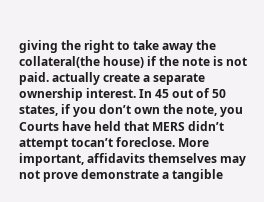giving the right to take away the collateral(the house) if the note is not paid. actually create a separate ownership interest. In 45 out of 50 states, if you don’t own the note, you Courts have held that MERS didn’t attempt tocan’t foreclose. More important, affidavits themselves may not prove demonstrate a tangible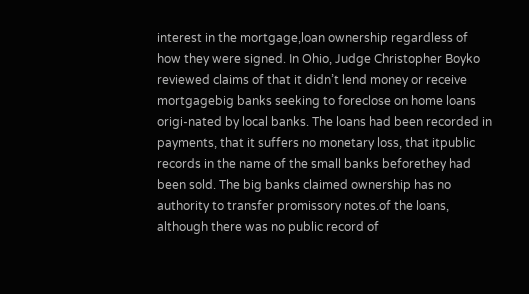interest in the mortgage,loan ownership regardless of how they were signed. In Ohio, Judge Christopher Boyko reviewed claims of that it didn’t lend money or receive mortgagebig banks seeking to foreclose on home loans origi-nated by local banks. The loans had been recorded in payments, that it suffers no monetary loss, that itpublic records in the name of the small banks beforethey had been sold. The big banks claimed ownership has no authority to transfer promissory notes.of the loans, although there was no public record of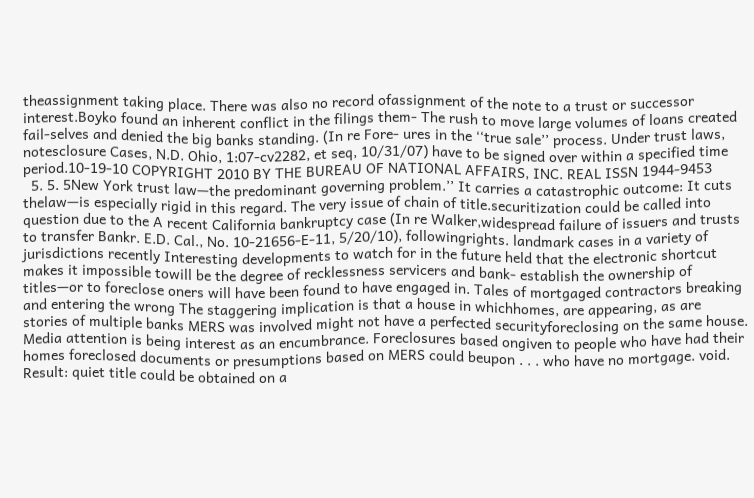theassignment taking place. There was also no record ofassignment of the note to a trust or successor interest.Boyko found an inherent conflict in the filings them- The rush to move large volumes of loans created fail-selves and denied the big banks standing. (In re Fore- ures in the ‘‘true sale’’ process. Under trust laws, notesclosure Cases, N.D. Ohio, 1:07-cv2282, et seq, 10/31/07) have to be signed over within a specified time period.10-19-10 COPYRIGHT 2010 BY THE BUREAU OF NATIONAL AFFAIRS, INC. REAL ISSN 1944-9453
  5. 5. 5New York trust law—the predominant governing problem.’’ It carries a catastrophic outcome: It cuts thelaw—is especially rigid in this regard. The very issue of chain of title.securitization could be called into question due to the A recent California bankruptcy case (In re Walker,widespread failure of issuers and trusts to transfer Bankr. E.D. Cal., No. 10-21656-E-11, 5/20/10), followingrights. landmark cases in a variety of jurisdictions recently Interesting developments to watch for in the future held that the electronic shortcut makes it impossible towill be the degree of recklessness servicers and bank- establish the ownership of titles—or to foreclose oners will have been found to have engaged in. Tales of mortgaged contractors breaking and entering the wrong The staggering implication is that a house in whichhomes, are appearing, as are stories of multiple banks MERS was involved might not have a perfected securityforeclosing on the same house. Media attention is being interest as an encumbrance. Foreclosures based ongiven to people who have had their homes foreclosed documents or presumptions based on MERS could beupon . . . who have no mortgage. void. Result: quiet title could be obtained on a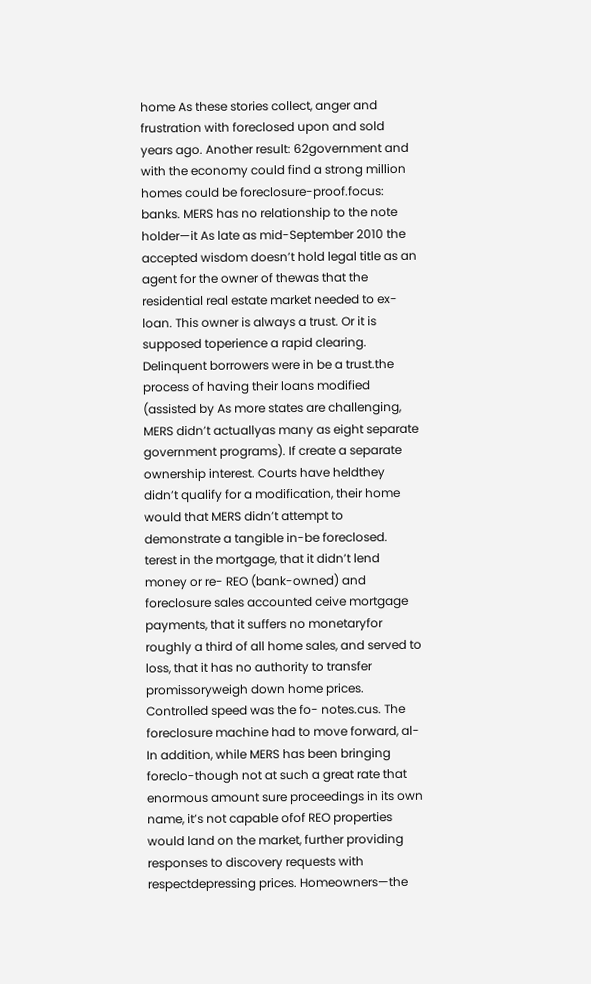home As these stories collect, anger and frustration with foreclosed upon and sold years ago. Another result: 62government and with the economy could find a strong million homes could be foreclosure-proof.focus: banks. MERS has no relationship to the note holder—it As late as mid-September 2010 the accepted wisdom doesn’t hold legal title as an agent for the owner of thewas that the residential real estate market needed to ex- loan. This owner is always a trust. Or it is supposed toperience a rapid clearing. Delinquent borrowers were in be a trust.the process of having their loans modified (assisted by As more states are challenging, MERS didn’t actuallyas many as eight separate government programs). If create a separate ownership interest. Courts have heldthey didn’t qualify for a modification, their home would that MERS didn’t attempt to demonstrate a tangible in-be foreclosed. terest in the mortgage, that it didn’t lend money or re- REO (bank-owned) and foreclosure sales accounted ceive mortgage payments, that it suffers no monetaryfor roughly a third of all home sales, and served to loss, that it has no authority to transfer promissoryweigh down home prices. Controlled speed was the fo- notes.cus. The foreclosure machine had to move forward, al- In addition, while MERS has been bringing foreclo-though not at such a great rate that enormous amount sure proceedings in its own name, it’s not capable ofof REO properties would land on the market, further providing responses to discovery requests with respectdepressing prices. Homeowners—the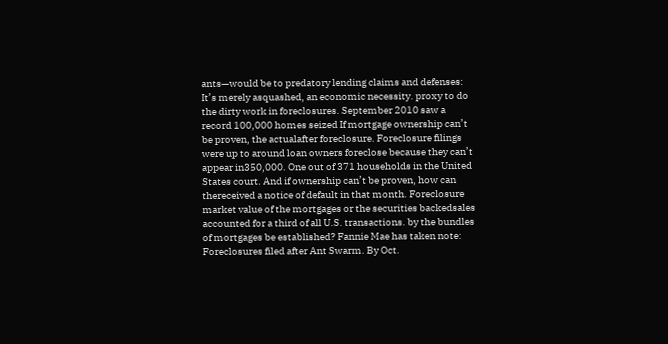ants—would be to predatory lending claims and defenses: It’s merely asquashed, an economic necessity. proxy to do the dirty work in foreclosures. September 2010 saw a record 100,000 homes seized If mortgage ownership can’t be proven, the actualafter foreclosure. Foreclosure filings were up to around loan owners foreclose because they can’t appear in350,000. One out of 371 households in the United States court. And if ownership can’t be proven, how can thereceived a notice of default in that month. Foreclosure market value of the mortgages or the securities backedsales accounted for a third of all U.S. transactions. by the bundles of mortgages be established? Fannie Mae has taken note: Foreclosures filed after Ant Swarm. By Oct.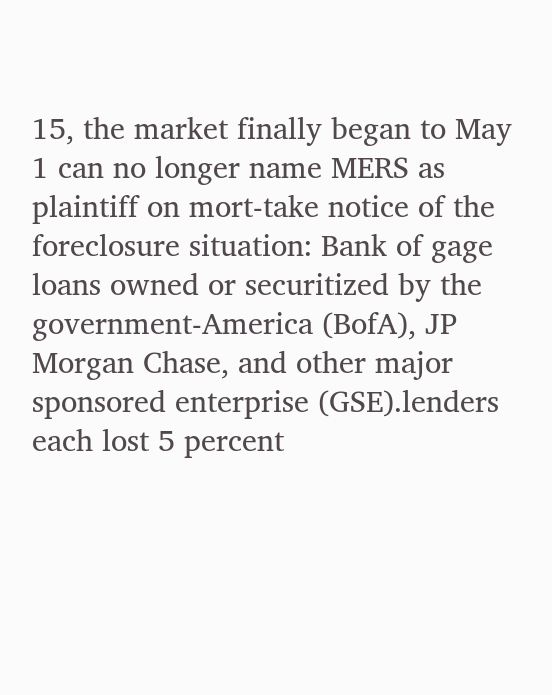15, the market finally began to May 1 can no longer name MERS as plaintiff on mort-take notice of the foreclosure situation: Bank of gage loans owned or securitized by the government-America (BofA), JP Morgan Chase, and other major sponsored enterprise (GSE).lenders each lost 5 percent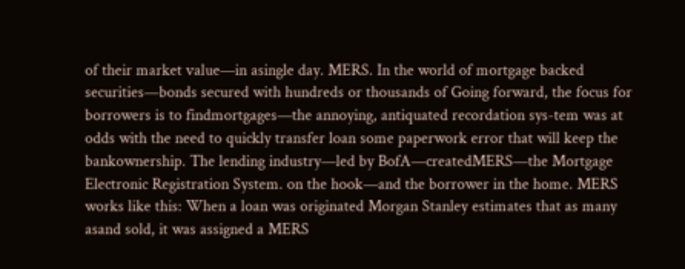of their market value—in asingle day. MERS. In the world of mortgage backed securities—bonds secured with hundreds or thousands of Going forward, the focus for borrowers is to findmortgages—the annoying, antiquated recordation sys-tem was at odds with the need to quickly transfer loan some paperwork error that will keep the bankownership. The lending industry—led by BofA—createdMERS—the Mortgage Electronic Registration System. on the hook—and the borrower in the home. MERS works like this: When a loan was originated Morgan Stanley estimates that as many asand sold, it was assigned a MERS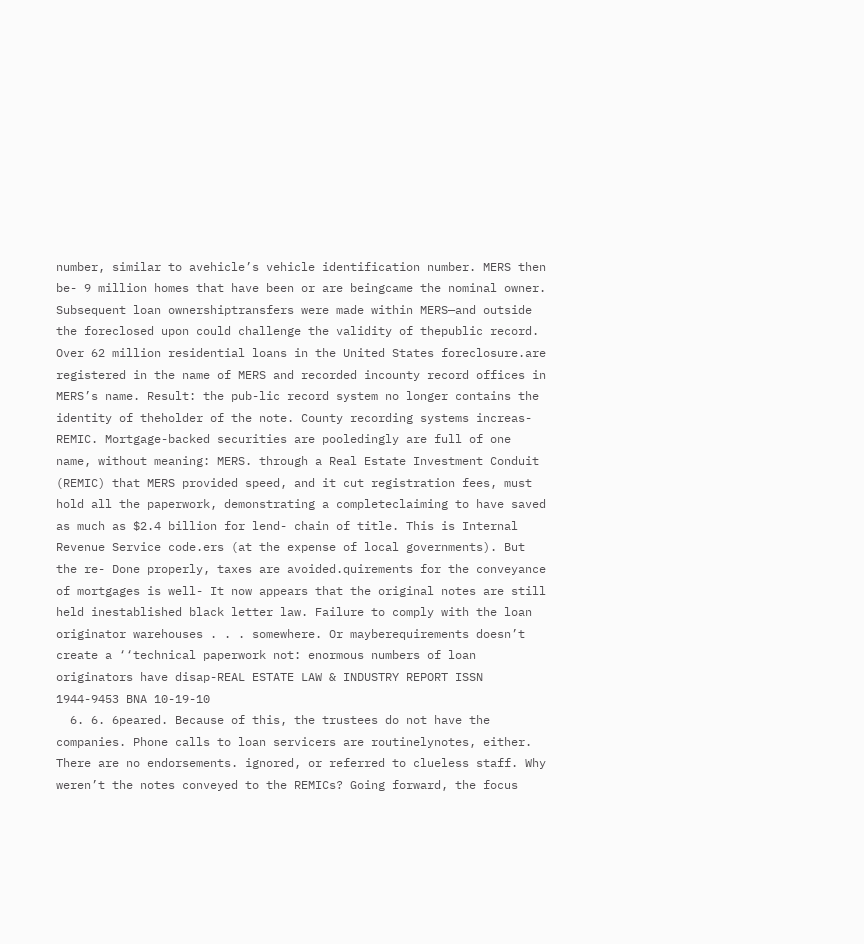number, similar to avehicle’s vehicle identification number. MERS then be- 9 million homes that have been or are beingcame the nominal owner. Subsequent loan ownershiptransfers were made within MERS—and outside the foreclosed upon could challenge the validity of thepublic record. Over 62 million residential loans in the United States foreclosure.are registered in the name of MERS and recorded incounty record offices in MERS’s name. Result: the pub-lic record system no longer contains the identity of theholder of the note. County recording systems increas- REMIC. Mortgage-backed securities are pooledingly are full of one name, without meaning: MERS. through a Real Estate Investment Conduit (REMIC) that MERS provided speed, and it cut registration fees, must hold all the paperwork, demonstrating a completeclaiming to have saved as much as $2.4 billion for lend- chain of title. This is Internal Revenue Service code.ers (at the expense of local governments). But the re- Done properly, taxes are avoided.quirements for the conveyance of mortgages is well- It now appears that the original notes are still held inestablished black letter law. Failure to comply with the loan originator warehouses . . . somewhere. Or mayberequirements doesn’t create a ‘‘technical paperwork not: enormous numbers of loan originators have disap-REAL ESTATE LAW & INDUSTRY REPORT ISSN 1944-9453 BNA 10-19-10
  6. 6. 6peared. Because of this, the trustees do not have the companies. Phone calls to loan servicers are routinelynotes, either. There are no endorsements. ignored, or referred to clueless staff. Why weren’t the notes conveyed to the REMICs? Going forward, the focus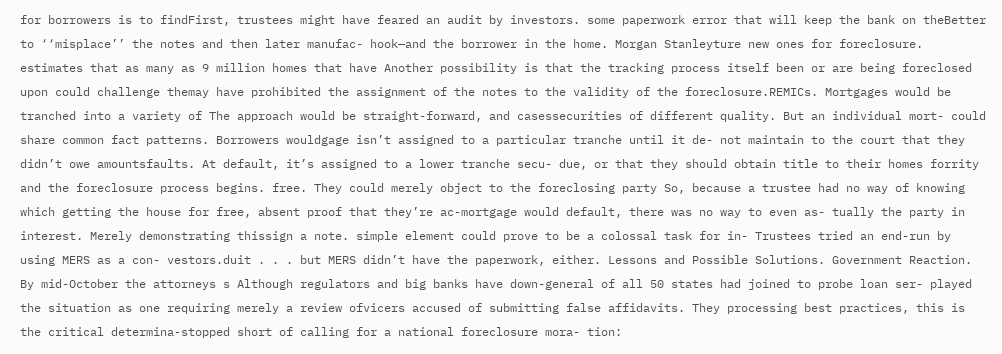for borrowers is to findFirst, trustees might have feared an audit by investors. some paperwork error that will keep the bank on theBetter to ‘‘misplace’’ the notes and then later manufac- hook—and the borrower in the home. Morgan Stanleyture new ones for foreclosure. estimates that as many as 9 million homes that have Another possibility is that the tracking process itself been or are being foreclosed upon could challenge themay have prohibited the assignment of the notes to the validity of the foreclosure.REMICs. Mortgages would be tranched into a variety of The approach would be straight-forward, and casessecurities of different quality. But an individual mort- could share common fact patterns. Borrowers wouldgage isn’t assigned to a particular tranche until it de- not maintain to the court that they didn’t owe amountsfaults. At default, it’s assigned to a lower tranche secu- due, or that they should obtain title to their homes forrity and the foreclosure process begins. free. They could merely object to the foreclosing party So, because a trustee had no way of knowing which getting the house for free, absent proof that they’re ac-mortgage would default, there was no way to even as- tually the party in interest. Merely demonstrating thissign a note. simple element could prove to be a colossal task for in- Trustees tried an end-run by using MERS as a con- vestors.duit . . . but MERS didn’t have the paperwork, either. Lessons and Possible Solutions. Government Reaction. By mid-October the attorneys s Although regulators and big banks have down-general of all 50 states had joined to probe loan ser- played the situation as one requiring merely a review ofvicers accused of submitting false affidavits. They processing best practices, this is the critical determina-stopped short of calling for a national foreclosure mora- tion: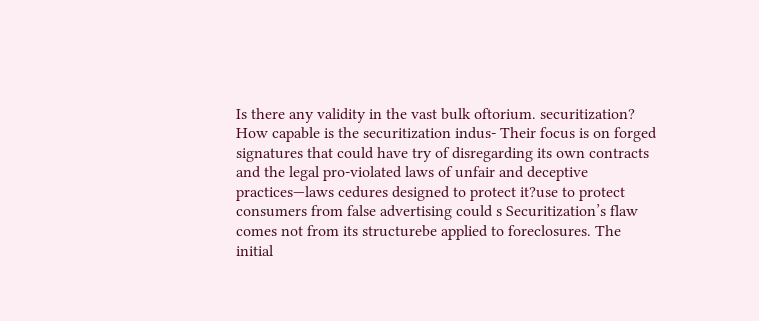Is there any validity in the vast bulk oftorium. securitization? How capable is the securitization indus- Their focus is on forged signatures that could have try of disregarding its own contracts and the legal pro-violated laws of unfair and deceptive practices—laws cedures designed to protect it?use to protect consumers from false advertising could s Securitization’s flaw comes not from its structurebe applied to foreclosures. The initial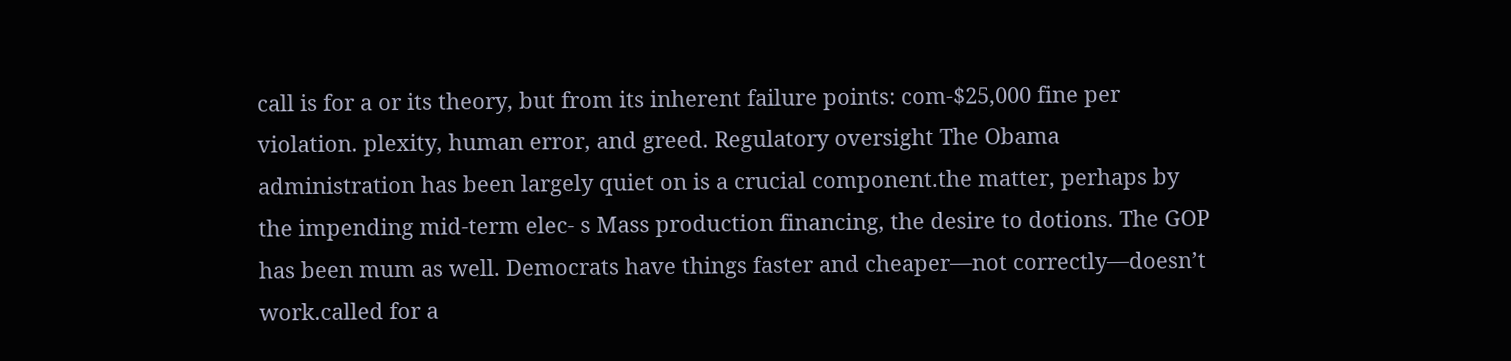call is for a or its theory, but from its inherent failure points: com-$25,000 fine per violation. plexity, human error, and greed. Regulatory oversight The Obama administration has been largely quiet on is a crucial component.the matter, perhaps by the impending mid-term elec- s Mass production financing, the desire to dotions. The GOP has been mum as well. Democrats have things faster and cheaper—not correctly—doesn’t work.called for a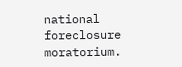national foreclosure moratorium.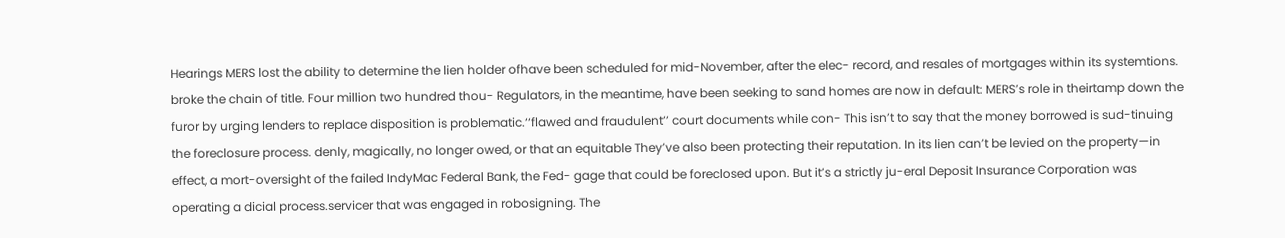Hearings MERS lost the ability to determine the lien holder ofhave been scheduled for mid-November, after the elec- record, and resales of mortgages within its systemtions. broke the chain of title. Four million two hundred thou- Regulators, in the meantime, have been seeking to sand homes are now in default: MERS’s role in theirtamp down the furor by urging lenders to replace disposition is problematic.‘‘flawed and fraudulent’’ court documents while con- This isn’t to say that the money borrowed is sud-tinuing the foreclosure process. denly, magically, no longer owed, or that an equitable They’ve also been protecting their reputation. In its lien can’t be levied on the property—in effect, a mort-oversight of the failed IndyMac Federal Bank, the Fed- gage that could be foreclosed upon. But it’s a strictly ju-eral Deposit Insurance Corporation was operating a dicial process.servicer that was engaged in robosigning. The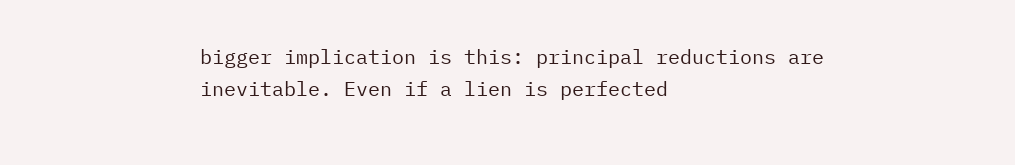bigger implication is this: principal reductions are inevitable. Even if a lien is perfected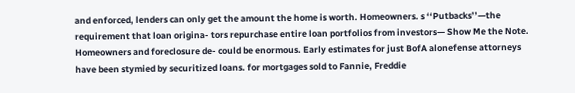and enforced, lenders can only get the amount the home is worth. Homeowners. s ‘‘Putbacks’’—the requirement that loan origina- tors repurchase entire loan portfolios from investors— Show Me the Note. Homeowners and foreclosure de- could be enormous. Early estimates for just BofA alonefense attorneys have been stymied by securitized loans. for mortgages sold to Fannie, Freddie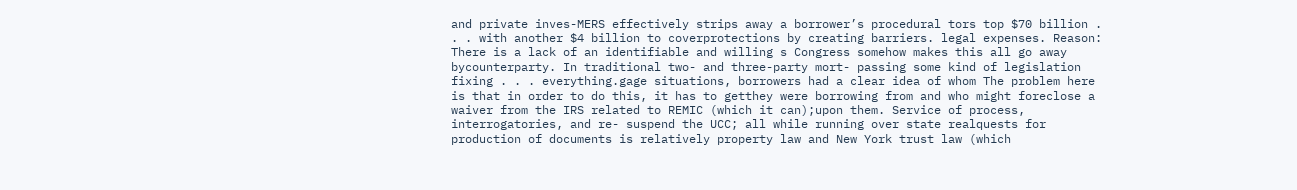and private inves-MERS effectively strips away a borrower’s procedural tors top $70 billion . . . with another $4 billion to coverprotections by creating barriers. legal expenses. Reason: There is a lack of an identifiable and willing s Congress somehow makes this all go away bycounterparty. In traditional two- and three-party mort- passing some kind of legislation fixing . . . everything.gage situations, borrowers had a clear idea of whom The problem here is that in order to do this, it has to getthey were borrowing from and who might foreclose a waiver from the IRS related to REMIC (which it can);upon them. Service of process, interrogatories, and re- suspend the UCC; all while running over state realquests for production of documents is relatively property law and New York trust law (which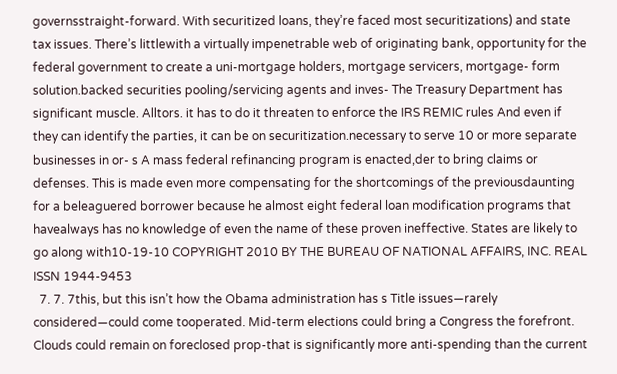governsstraight-forward. With securitized loans, they’re faced most securitizations) and state tax issues. There’s littlewith a virtually impenetrable web of originating bank, opportunity for the federal government to create a uni-mortgage holders, mortgage servicers, mortgage- form solution.backed securities pooling/servicing agents and inves- The Treasury Department has significant muscle. Alltors. it has to do it threaten to enforce the IRS REMIC rules And even if they can identify the parties, it can be on securitization.necessary to serve 10 or more separate businesses in or- s A mass federal refinancing program is enacted,der to bring claims or defenses. This is made even more compensating for the shortcomings of the previousdaunting for a beleaguered borrower because he almost eight federal loan modification programs that havealways has no knowledge of even the name of these proven ineffective. States are likely to go along with10-19-10 COPYRIGHT 2010 BY THE BUREAU OF NATIONAL AFFAIRS, INC. REAL ISSN 1944-9453
  7. 7. 7this, but this isn’t how the Obama administration has s Title issues—rarely considered—could come tooperated. Mid-term elections could bring a Congress the forefront. Clouds could remain on foreclosed prop-that is significantly more anti-spending than the current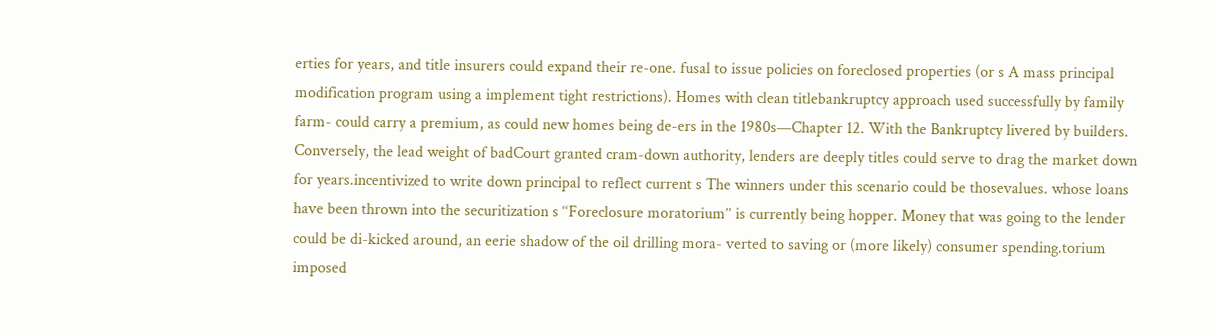erties for years, and title insurers could expand their re-one. fusal to issue policies on foreclosed properties (or s A mass principal modification program using a implement tight restrictions). Homes with clean titlebankruptcy approach used successfully by family farm- could carry a premium, as could new homes being de-ers in the 1980s—Chapter 12. With the Bankruptcy livered by builders. Conversely, the lead weight of badCourt granted cram-down authority, lenders are deeply titles could serve to drag the market down for years.incentivized to write down principal to reflect current s The winners under this scenario could be thosevalues. whose loans have been thrown into the securitization s ‘‘Foreclosure moratorium’’ is currently being hopper. Money that was going to the lender could be di-kicked around, an eerie shadow of the oil drilling mora- verted to saving or (more likely) consumer spending.torium imposed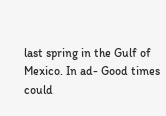last spring in the Gulf of Mexico. In ad- Good times could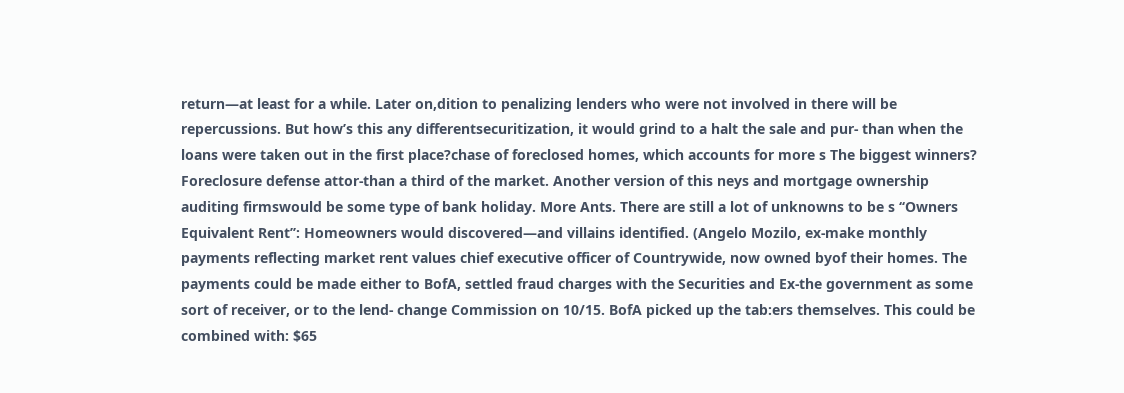return—at least for a while. Later on,dition to penalizing lenders who were not involved in there will be repercussions. But how’s this any differentsecuritization, it would grind to a halt the sale and pur- than when the loans were taken out in the first place?chase of foreclosed homes, which accounts for more s The biggest winners? Foreclosure defense attor-than a third of the market. Another version of this neys and mortgage ownership auditing firmswould be some type of bank holiday. More Ants. There are still a lot of unknowns to be s ‘‘Owners Equivalent Rent’’: Homeowners would discovered—and villains identified. (Angelo Mozilo, ex-make monthly payments reflecting market rent values chief executive officer of Countrywide, now owned byof their homes. The payments could be made either to BofA, settled fraud charges with the Securities and Ex-the government as some sort of receiver, or to the lend- change Commission on 10/15. BofA picked up the tab:ers themselves. This could be combined with: $65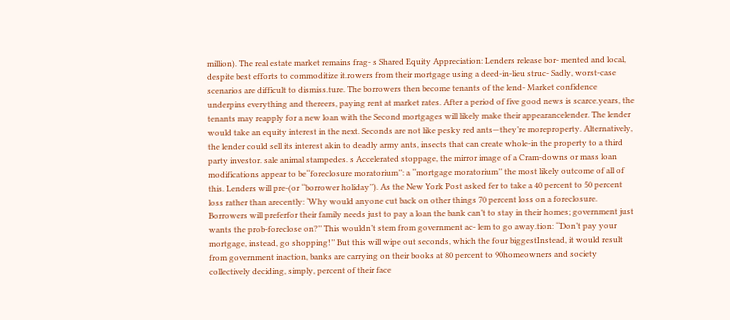million). The real estate market remains frag- s Shared Equity Appreciation: Lenders release bor- mented and local, despite best efforts to commoditize it.rowers from their mortgage using a deed-in-lieu struc- Sadly, worst-case scenarios are difficult to dismiss.ture. The borrowers then become tenants of the lend- Market confidence underpins everything and thereers, paying rent at market rates. After a period of five good news is scarce.years, the tenants may reapply for a new loan with the Second mortgages will likely make their appearancelender. The lender would take an equity interest in the next. Seconds are not like pesky red ants—they’re moreproperty. Alternatively, the lender could sell its interest akin to deadly army ants, insects that can create whole-in the property to a third party investor. sale animal stampedes. s Accelerated stoppage, the mirror image of a Cram-downs or mass loan modifications appear to be‘‘foreclosure moratorium’’: a ‘‘mortgage moratorium’’ the most likely outcome of all of this. Lenders will pre-(or ‘‘borrower holiday’’). As the New York Post asked fer to take a 40 percent to 50 percent loss rather than arecently: ‘Why would anyone cut back on other things 70 percent loss on a foreclosure. Borrowers will preferfor their family needs just to pay a loan the bank can’t to stay in their homes; government just wants the prob-foreclose on?’’ This wouldn’t stem from government ac- lem to go away.tion: ‘‘Don’t pay your mortgage, instead, go shopping!’’ But this will wipe out seconds, which the four biggestInstead, it would result from government inaction, banks are carrying on their books at 80 percent to 90homeowners and society collectively deciding, simply, percent of their face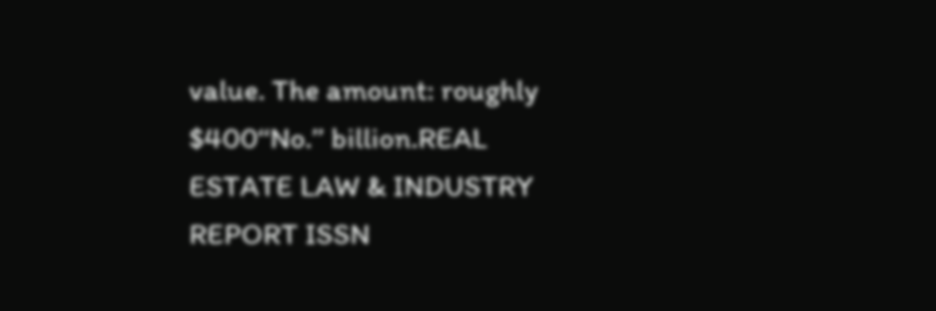value. The amount: roughly $400‘‘No.’’ billion.REAL ESTATE LAW & INDUSTRY REPORT ISSN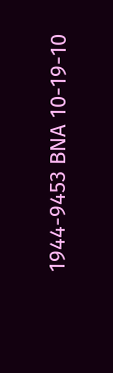1944-9453 BNA 10-19-10